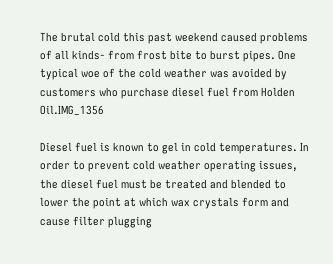The brutal cold this past weekend caused problems of all kinds- from frost bite to burst pipes. One typical woe of the cold weather was avoided by customers who purchase diesel fuel from Holden Oil.IMG_1356

Diesel fuel is known to gel in cold temperatures. In order to prevent cold weather operating issues, the diesel fuel must be treated and blended to lower the point at which wax crystals form and cause filter plugging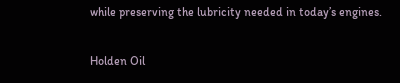while preserving the lubricity needed in today’s engines.

Holden Oil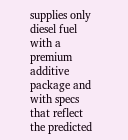supplies only diesel fuel with a premium additive package and with specs that reflect the predicted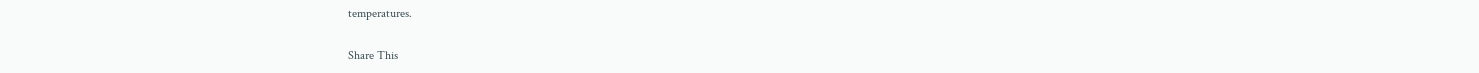temperatures.

Share This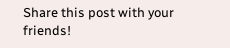Share this post with your friends!